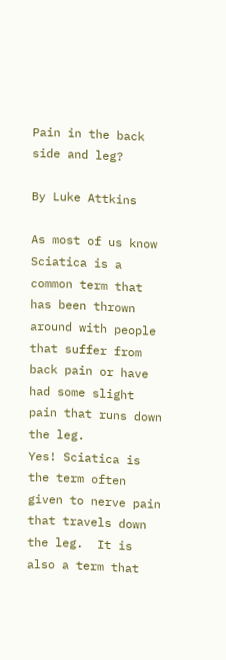Pain in the back side and leg?

By Luke Attkins

As most of us know Sciatica is a common term that has been thrown around with people that suffer from back pain or have had some slight pain that runs down the leg.
Yes! Sciatica is the term often given to nerve pain that travels down the leg.  It is also a term that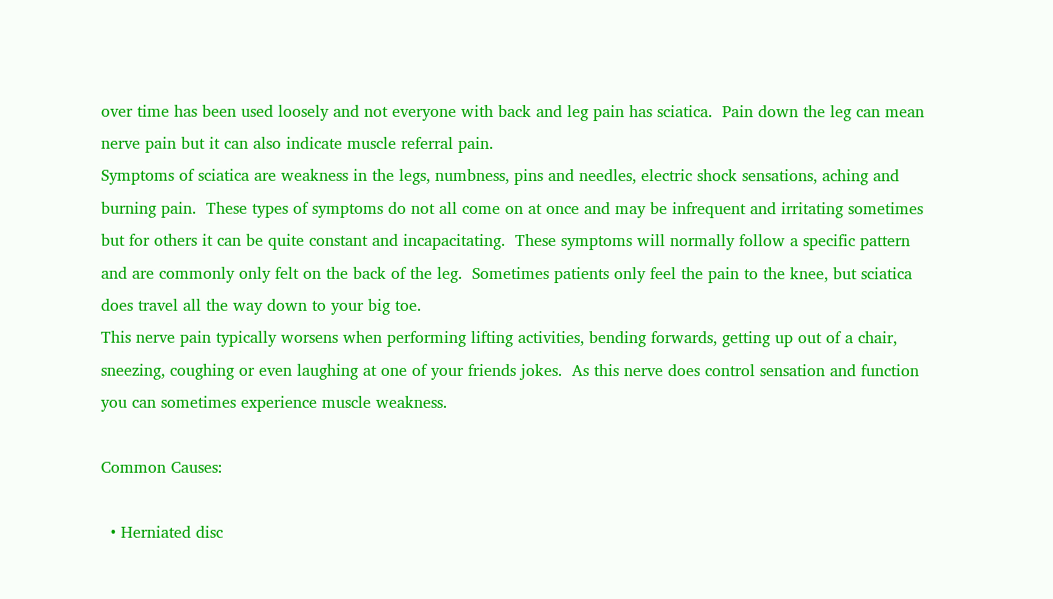over time has been used loosely and not everyone with back and leg pain has sciatica.  Pain down the leg can mean nerve pain but it can also indicate muscle referral pain.
Symptoms of sciatica are weakness in the legs, numbness, pins and needles, electric shock sensations, aching and burning pain.  These types of symptoms do not all come on at once and may be infrequent and irritating sometimes but for others it can be quite constant and incapacitating.  These symptoms will normally follow a specific pattern and are commonly only felt on the back of the leg.  Sometimes patients only feel the pain to the knee, but sciatica does travel all the way down to your big toe.
This nerve pain typically worsens when performing lifting activities, bending forwards, getting up out of a chair, sneezing, coughing or even laughing at one of your friends jokes.  As this nerve does control sensation and function you can sometimes experience muscle weakness.

Common Causes:

  • Herniated disc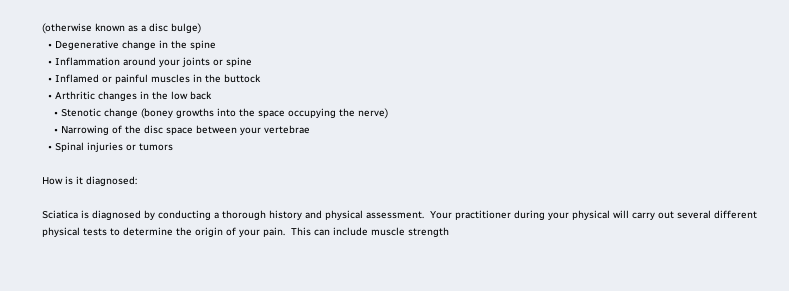(otherwise known as a disc bulge)
  • Degenerative change in the spine
  • Inflammation around your joints or spine
  • Inflamed or painful muscles in the buttock
  • Arthritic changes in the low back
    • Stenotic change (boney growths into the space occupying the nerve)
    • Narrowing of the disc space between your vertebrae
  • Spinal injuries or tumors

How is it diagnosed:

Sciatica is diagnosed by conducting a thorough history and physical assessment.  Your practitioner during your physical will carry out several different physical tests to determine the origin of your pain.  This can include muscle strength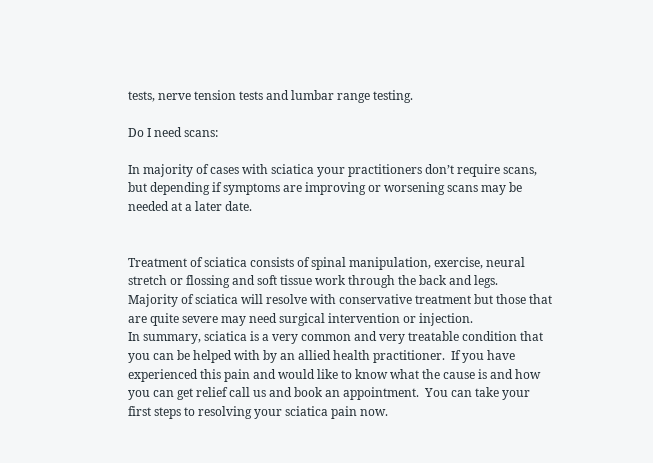tests, nerve tension tests and lumbar range testing.

Do I need scans:

In majority of cases with sciatica your practitioners don’t require scans, but depending if symptoms are improving or worsening scans may be needed at a later date.


Treatment of sciatica consists of spinal manipulation, exercise, neural stretch or flossing and soft tissue work through the back and legs.  Majority of sciatica will resolve with conservative treatment but those that are quite severe may need surgical intervention or injection.
In summary, sciatica is a very common and very treatable condition that you can be helped with by an allied health practitioner.  If you have experienced this pain and would like to know what the cause is and how you can get relief call us and book an appointment.  You can take your first steps to resolving your sciatica pain now.